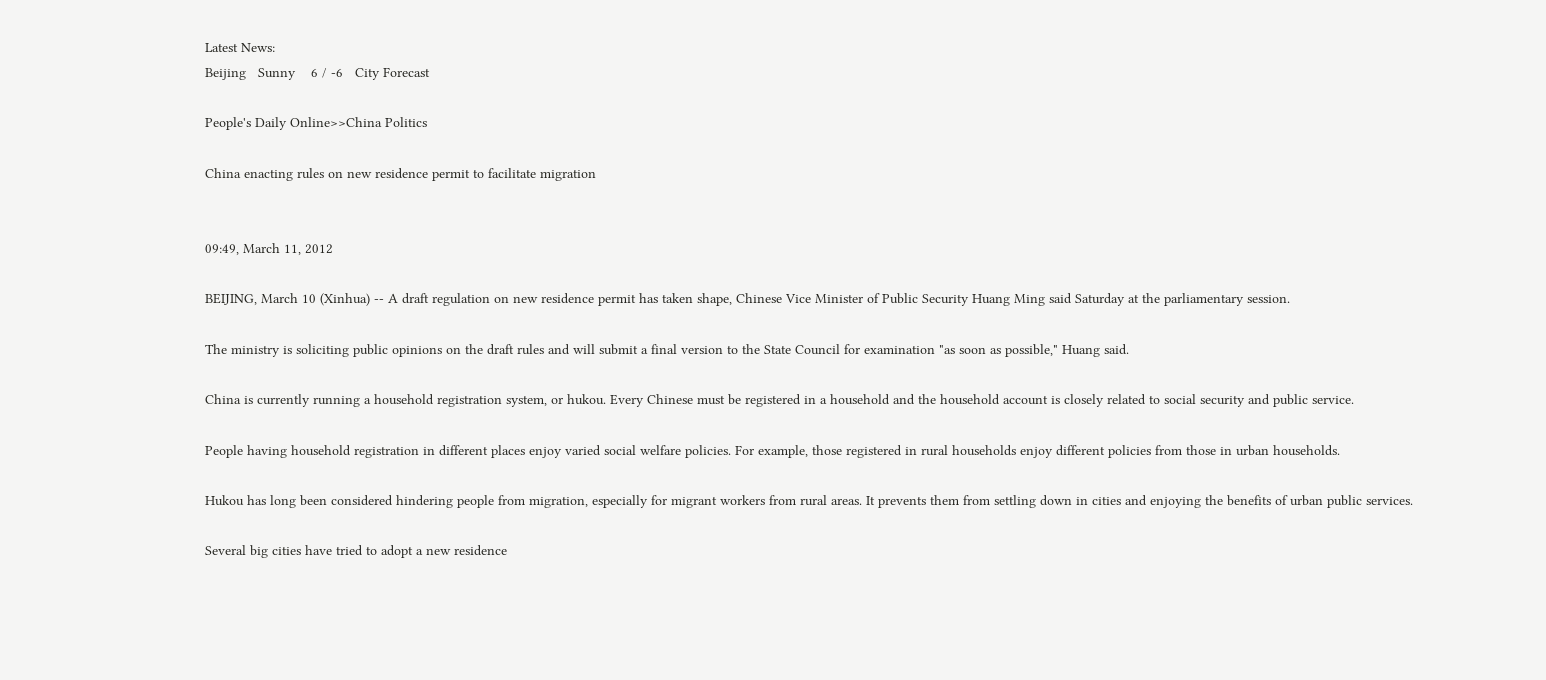Latest News:
Beijing   Sunny    6 / -6   City Forecast

People's Daily Online>>China Politics

China enacting rules on new residence permit to facilitate migration


09:49, March 11, 2012

BEIJING, March 10 (Xinhua) -- A draft regulation on new residence permit has taken shape, Chinese Vice Minister of Public Security Huang Ming said Saturday at the parliamentary session.

The ministry is soliciting public opinions on the draft rules and will submit a final version to the State Council for examination "as soon as possible," Huang said.

China is currently running a household registration system, or hukou. Every Chinese must be registered in a household and the household account is closely related to social security and public service.

People having household registration in different places enjoy varied social welfare policies. For example, those registered in rural households enjoy different policies from those in urban households.

Hukou has long been considered hindering people from migration, especially for migrant workers from rural areas. It prevents them from settling down in cities and enjoying the benefits of urban public services.

Several big cities have tried to adopt a new residence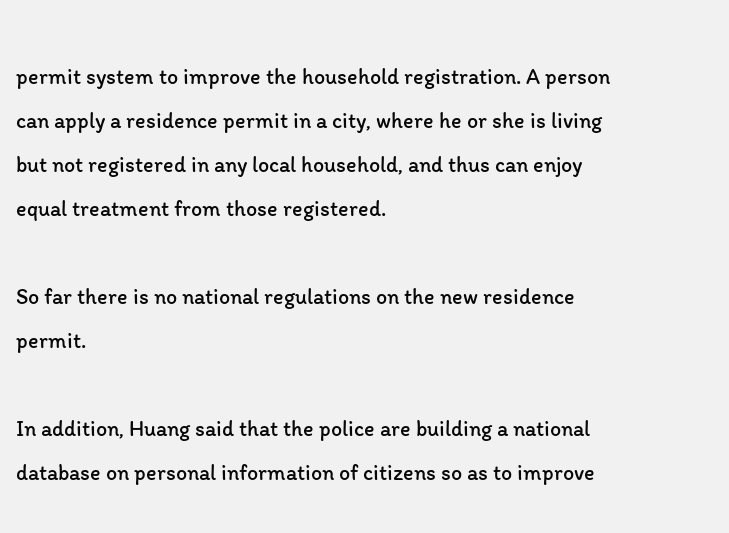permit system to improve the household registration. A person can apply a residence permit in a city, where he or she is living but not registered in any local household, and thus can enjoy equal treatment from those registered.

So far there is no national regulations on the new residence permit.

In addition, Huang said that the police are building a national database on personal information of citizens so as to improve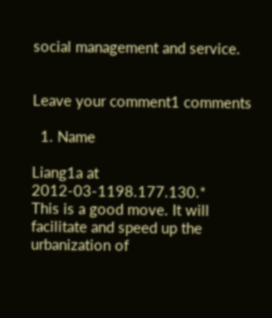social management and service.


Leave your comment1 comments

  1. Name

Liang1a at 2012-03-1198.177.130.*
This is a good move. It will facilitate and speed up the urbanization of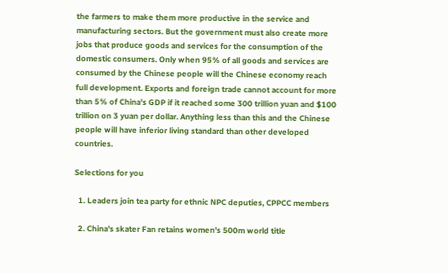the farmers to make them more productive in the service and manufacturing sectors. But the government must also create more jobs that produce goods and services for the consumption of the domestic consumers. Only when 95% of all goods and services are consumed by the Chinese people will the Chinese economy reach full development. Exports and foreign trade cannot account for more than 5% of China's GDP if it reached some 300 trillion yuan and $100 trillion on 3 yuan per dollar. Anything less than this and the Chinese people will have inferior living standard than other developed countries.

Selections for you

  1. Leaders join tea party for ethnic NPC deputies, CPPCC members

  2. China's skater Fan retains women's 500m world title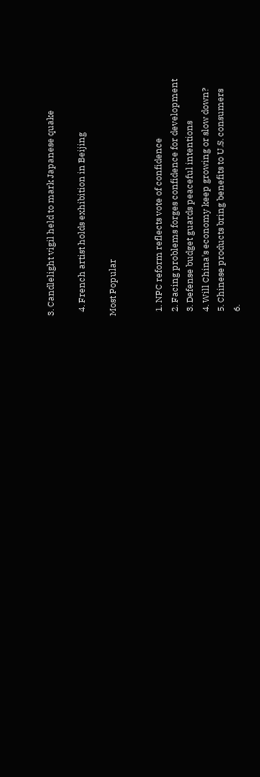3. Candlelight vigil held to mark Japanese quake

  4. French artist holds exhibition in Beijing

Most Popular


  1. NPC reform reflects vote of confidence
  2. Facing problems forges confidence for development
  3. Defense budget guards peaceful intentions
  4. Will China's economy keep growing or slow down?
  5. Chinese products bring benefits to U.S. consumers
  6.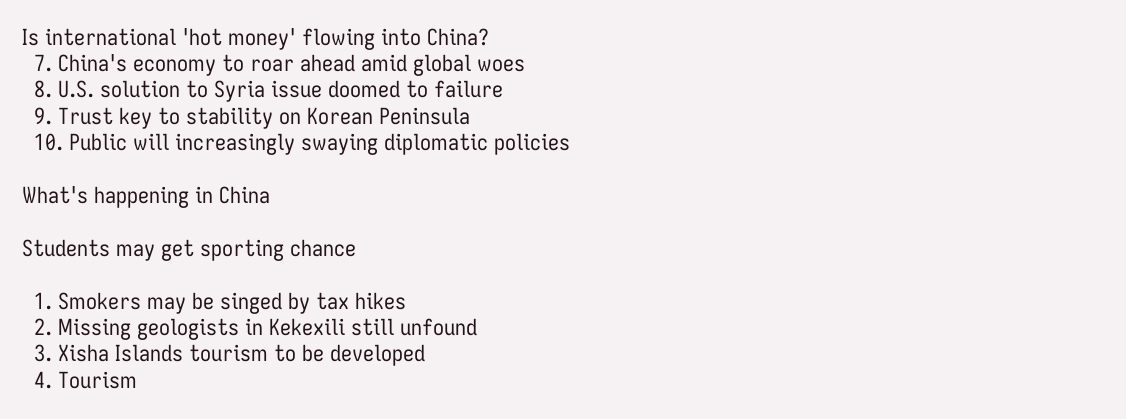Is international 'hot money' flowing into China?
  7. China's economy to roar ahead amid global woes
  8. U.S. solution to Syria issue doomed to failure
  9. Trust key to stability on Korean Peninsula
  10. Public will increasingly swaying diplomatic policies

What's happening in China

Students may get sporting chance

  1. Smokers may be singed by tax hikes
  2. Missing geologists in Kekexili still unfound
  3. Xisha Islands tourism to be developed
  4. Tourism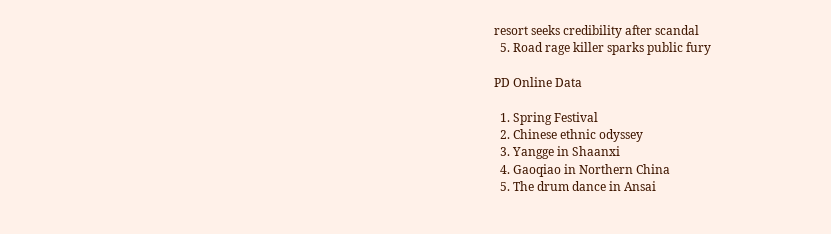resort seeks credibility after scandal
  5. Road rage killer sparks public fury

PD Online Data

  1. Spring Festival
  2. Chinese ethnic odyssey
  3. Yangge in Shaanxi
  4. Gaoqiao in Northern China
  5. The drum dance in Ansai